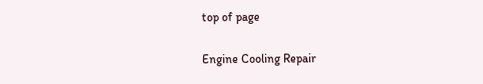top of page

Engine Cooling Repair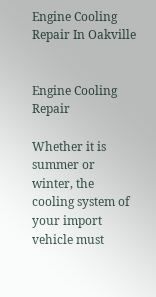Engine Cooling Repair In Oakville


Engine Cooling Repair

Whether it is summer or winter, the cooling system of your import vehicle must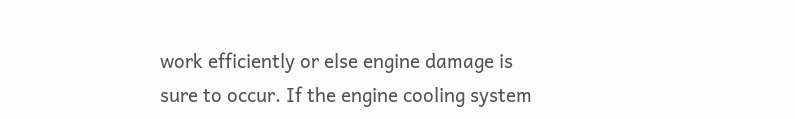work efficiently or else engine damage is sure to occur. If the engine cooling system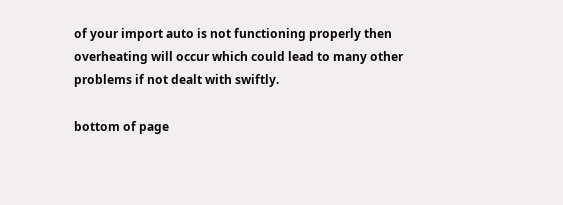of your import auto is not functioning properly then overheating will occur which could lead to many other problems if not dealt with swiftly.

bottom of page